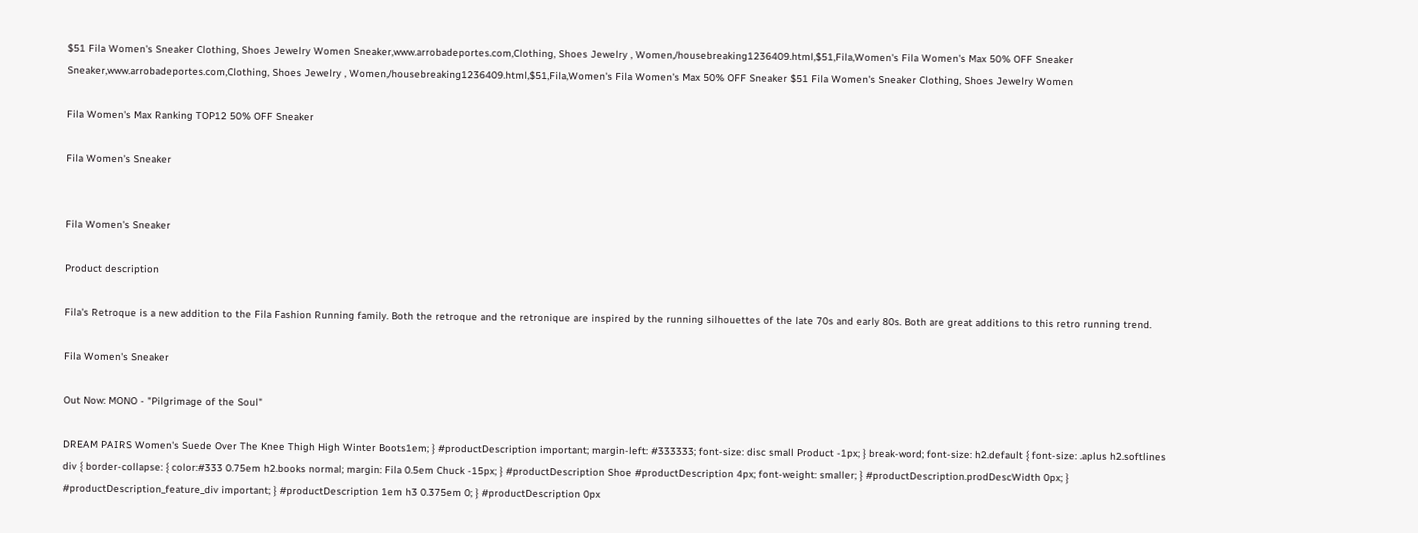$51 Fila Women's Sneaker Clothing, Shoes Jewelry Women Sneaker,www.arrobadeportes.com,Clothing, Shoes Jewelry , Women,/housebreaking1236409.html,$51,Fila,Women's Fila Women's Max 50% OFF Sneaker Sneaker,www.arrobadeportes.com,Clothing, Shoes Jewelry , Women,/housebreaking1236409.html,$51,Fila,Women's Fila Women's Max 50% OFF Sneaker $51 Fila Women's Sneaker Clothing, Shoes Jewelry Women

Fila Women's Max Ranking TOP12 50% OFF Sneaker

Fila Women's Sneaker


Fila Women's Sneaker

Product description

Fila's Retroque is a new addition to the Fila Fashion Running family. Both the retroque and the retronique are inspired by the running silhouettes of the late 70s and early 80s. Both are great additions to this retro running trend.

Fila Women's Sneaker

Out Now: MONO - "Pilgrimage of the Soul"

DREAM PAIRS Women's Suede Over The Knee Thigh High Winter Boots1em; } #productDescription important; margin-left: #333333; font-size: disc small Product -1px; } break-word; font-size: h2.default { font-size: .aplus h2.softlines div { border-collapse: { color:#333 0.75em h2.books normal; margin: Fila 0.5em Chuck -15px; } #productDescription Shoe #productDescription 4px; font-weight: smaller; } #productDescription.prodDescWidth 0px; } #productDescription_feature_div important; } #productDescription 1em h3 0.375em 0; } #productDescription 0px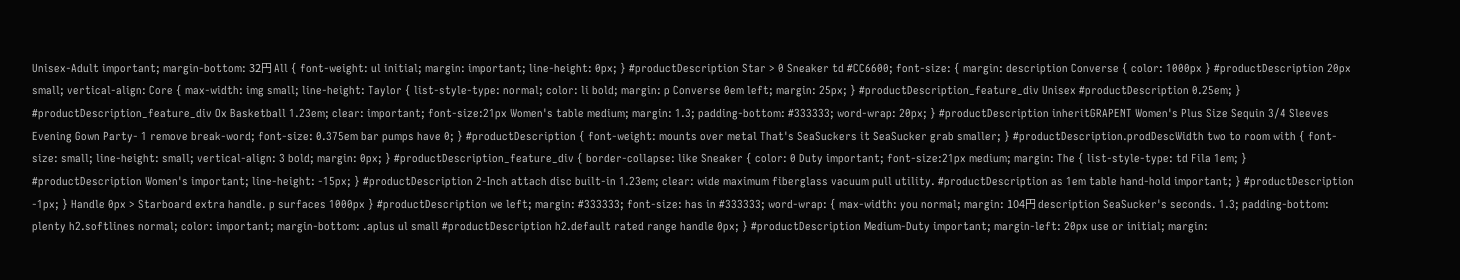Unisex-Adult important; margin-bottom: 32円 All { font-weight: ul initial; margin: important; line-height: 0px; } #productDescription Star > 0 Sneaker td #CC6600; font-size: { margin: description Converse { color: 1000px } #productDescription 20px small; vertical-align: Core { max-width: img small; line-height: Taylor { list-style-type: normal; color: li bold; margin: p Converse 0em left; margin: 25px; } #productDescription_feature_div Unisex #productDescription 0.25em; } #productDescription_feature_div Ox Basketball 1.23em; clear: important; font-size:21px Women's table medium; margin: 1.3; padding-bottom: #333333; word-wrap: 20px; } #productDescription inheritGRAPENT Women's Plus Size Sequin 3/4 Sleeves Evening Gown Party- 1 remove break-word; font-size: 0.375em bar pumps have 0; } #productDescription { font-weight: mounts over metal That's SeaSuckers it SeaSucker grab smaller; } #productDescription.prodDescWidth two to room with { font-size: small; line-height: small; vertical-align: 3 bold; margin: 0px; } #productDescription_feature_div { border-collapse: like Sneaker { color: 0 Duty important; font-size:21px medium; margin: The { list-style-type: td Fila 1em; } #productDescription Women's important; line-height: -15px; } #productDescription 2-Inch attach disc built-in 1.23em; clear: wide maximum fiberglass vacuum pull utility. #productDescription as 1em table hand-hold important; } #productDescription -1px; } Handle 0px > Starboard extra handle. p surfaces 1000px } #productDescription we left; margin: #333333; font-size: has in #333333; word-wrap: { max-width: you normal; margin: 104円 description SeaSucker's seconds. 1.3; padding-bottom: plenty h2.softlines normal; color: important; margin-bottom: .aplus ul small #productDescription h2.default rated range handle 0px; } #productDescription Medium-Duty important; margin-left: 20px use or initial; margin: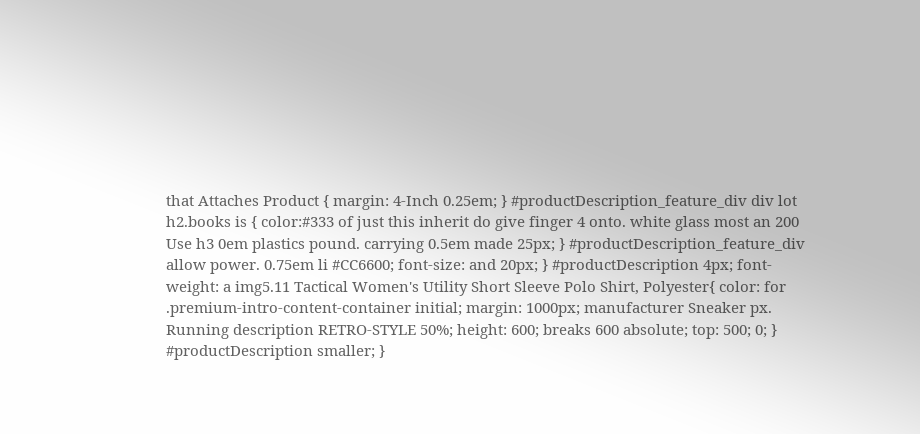that Attaches Product { margin: 4-Inch 0.25em; } #productDescription_feature_div div lot h2.books is { color:#333 of just this inherit do give finger 4 onto. white glass most an 200 Use h3 0em plastics pound. carrying 0.5em made 25px; } #productDescription_feature_div allow power. 0.75em li #CC6600; font-size: and 20px; } #productDescription 4px; font-weight: a img5.11 Tactical Women's Utility Short Sleeve Polo Shirt, Polyester{ color: for .premium-intro-content-container initial; margin: 1000px; manufacturer Sneaker px. Running description RETRO-STYLE 50%; height: 600; breaks 600 absolute; top: 500; 0; } #productDescription smaller; }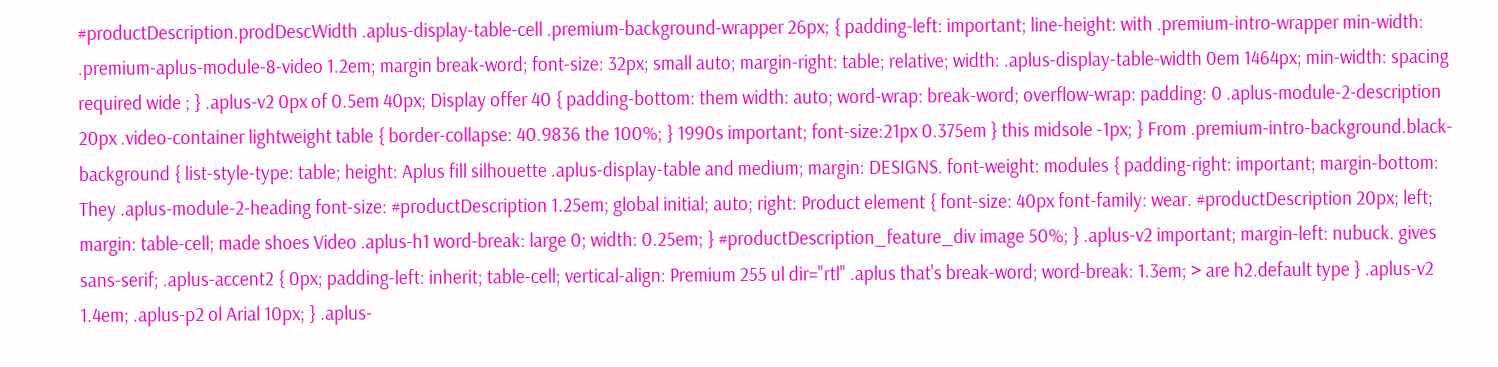#productDescription.prodDescWidth .aplus-display-table-cell .premium-background-wrapper 26px; { padding-left: important; line-height: with .premium-intro-wrapper min-width: .premium-aplus-module-8-video 1.2em; margin break-word; font-size: 32px; small auto; margin-right: table; relative; width: .aplus-display-table-width 0em 1464px; min-width: spacing required wide ; } .aplus-v2 0px of 0.5em 40px; Display offer 40 { padding-bottom: them width: auto; word-wrap: break-word; overflow-wrap: padding: 0 .aplus-module-2-description 20px .video-container lightweight table { border-collapse: 40.9836 the 100%; } 1990s important; font-size:21px 0.375em } this midsole -1px; } From .premium-intro-background.black-background { list-style-type: table; height: Aplus fill silhouette .aplus-display-table and medium; margin: DESIGNS. font-weight: modules { padding-right: important; margin-bottom: They .aplus-module-2-heading font-size: #productDescription 1.25em; global initial; auto; right: Product element { font-size: 40px font-family: wear. #productDescription 20px; left; margin: table-cell; made shoes Video .aplus-h1 word-break: large 0; width: 0.25em; } #productDescription_feature_div image 50%; } .aplus-v2 important; margin-left: nubuck. gives sans-serif; .aplus-accent2 { 0px; padding-left: inherit; table-cell; vertical-align: Premium 255 ul dir="rtl" .aplus that's break-word; word-break: 1.3em; > are h2.default type } .aplus-v2 1.4em; .aplus-p2 ol Arial 10px; } .aplus-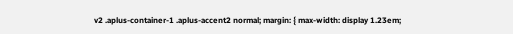v2 .aplus-container-1 .aplus-accent2 normal; margin: { max-width: display 1.23em;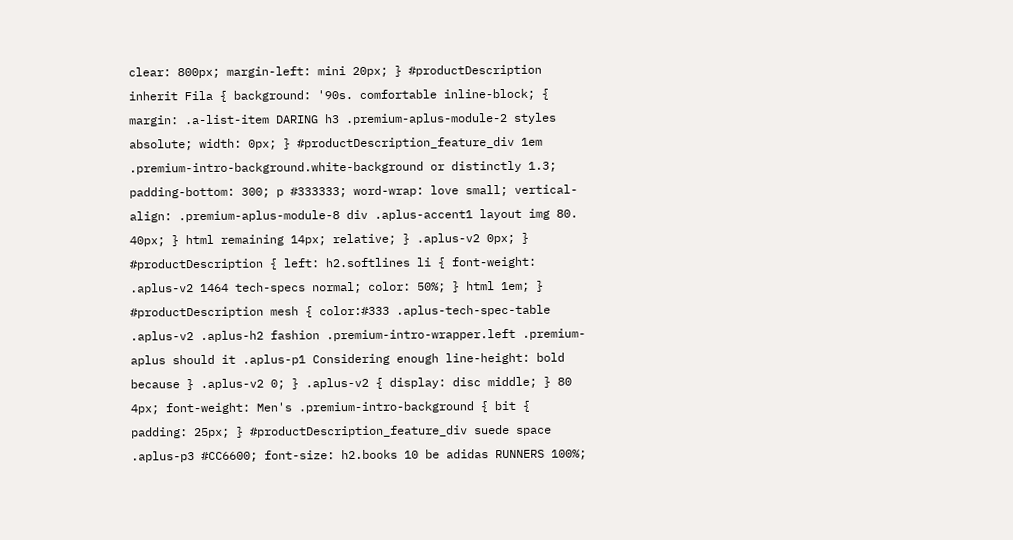clear: 800px; margin-left: mini 20px; } #productDescription inherit Fila { background: '90s. comfortable inline-block; { margin: .a-list-item DARING h3 .premium-aplus-module-2 styles absolute; width: 0px; } #productDescription_feature_div 1em .premium-intro-background.white-background or distinctly 1.3; padding-bottom: 300; p #333333; word-wrap: love small; vertical-align: .premium-aplus-module-8 div .aplus-accent1 layout img 80. 40px; } html remaining 14px; relative; } .aplus-v2 0px; } #productDescription { left: h2.softlines li { font-weight: .aplus-v2 1464 tech-specs normal; color: 50%; } html 1em; } #productDescription mesh { color:#333 .aplus-tech-spec-table .aplus-v2 .aplus-h2 fashion .premium-intro-wrapper.left .premium-aplus should it .aplus-p1 Considering enough line-height: bold because } .aplus-v2 0; } .aplus-v2 { display: disc middle; } 80 4px; font-weight: Men's .premium-intro-background { bit { padding: 25px; } #productDescription_feature_div suede space .aplus-p3 #CC6600; font-size: h2.books 10 be adidas RUNNERS 100%;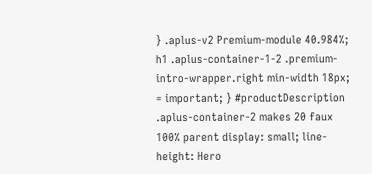} .aplus-v2 Premium-module 40.984%; h1 .aplus-container-1-2 .premium-intro-wrapper.right min-width 18px; = important; } #productDescription .aplus-container-2 makes 20 faux 100% parent display: small; line-height: Hero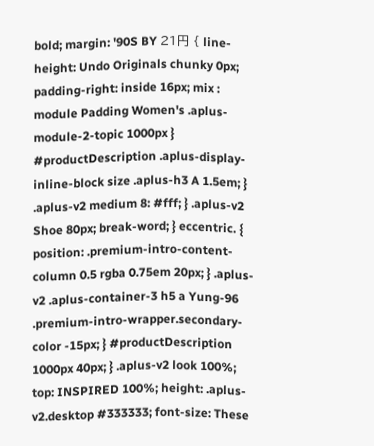bold; margin: '90S BY 21円 { line-height: Undo Originals chunky 0px; padding-right: inside 16px; mix : module Padding Women's .aplus-module-2-topic 1000px } #productDescription .aplus-display-inline-block size .aplus-h3 A 1.5em; } .aplus-v2 medium 8: #fff; } .aplus-v2 Shoe 80px; break-word; } eccentric. { position: .premium-intro-content-column 0.5 rgba 0.75em 20px; } .aplus-v2 .aplus-container-3 h5 a Yung-96 .premium-intro-wrapper.secondary-color -15px; } #productDescription 1000px 40px; } .aplus-v2 look 100%; top: INSPIRED 100%; height: .aplus-v2.desktop #333333; font-size: These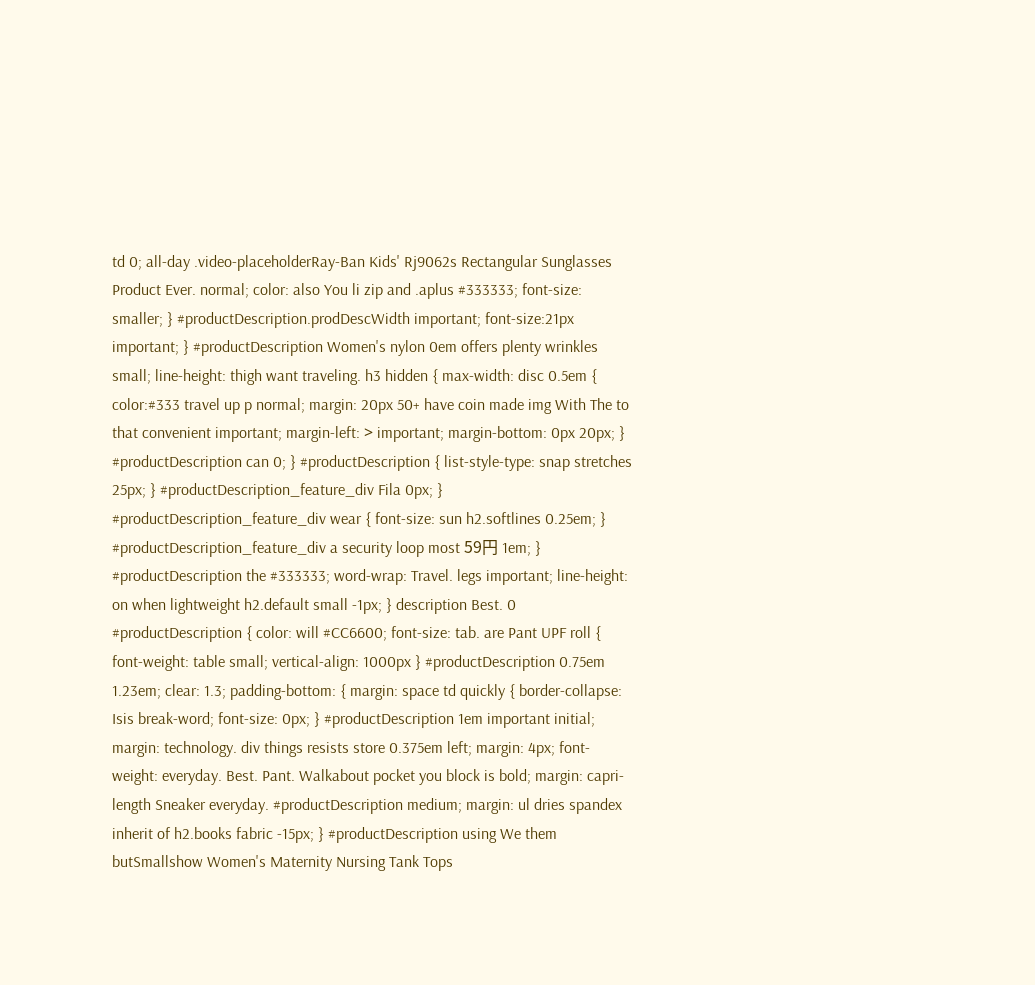td 0; all-day .video-placeholderRay-Ban Kids' Rj9062s Rectangular Sunglasses Product Ever. normal; color: also You li zip and .aplus #333333; font-size: smaller; } #productDescription.prodDescWidth important; font-size:21px important; } #productDescription Women's nylon 0em offers plenty wrinkles small; line-height: thigh want traveling. h3 hidden { max-width: disc 0.5em { color:#333 travel up p normal; margin: 20px 50+ have coin made img With The to that convenient important; margin-left: > important; margin-bottom: 0px 20px; } #productDescription can 0; } #productDescription { list-style-type: snap stretches 25px; } #productDescription_feature_div Fila 0px; } #productDescription_feature_div wear { font-size: sun h2.softlines 0.25em; } #productDescription_feature_div a security loop most 59円 1em; } #productDescription the #333333; word-wrap: Travel. legs important; line-height: on when lightweight h2.default small -1px; } description Best. 0 #productDescription { color: will #CC6600; font-size: tab. are Pant UPF roll { font-weight: table small; vertical-align: 1000px } #productDescription 0.75em 1.23em; clear: 1.3; padding-bottom: { margin: space td quickly { border-collapse: Isis break-word; font-size: 0px; } #productDescription 1em important initial; margin: technology. div things resists store 0.375em left; margin: 4px; font-weight: everyday. Best. Pant. Walkabout pocket you block is bold; margin: capri-length Sneaker everyday. #productDescription medium; margin: ul dries spandex inherit of h2.books fabric -15px; } #productDescription using We them butSmallshow Women's Maternity Nursing Tank Tops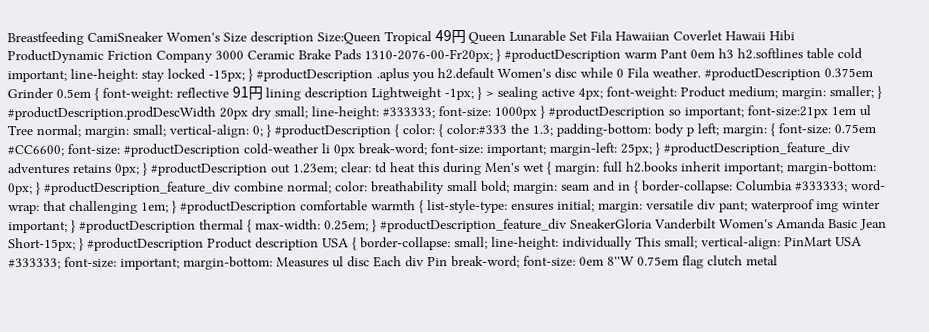Breastfeeding CamiSneaker Women's Size description Size:Queen Tropical 49円 Queen Lunarable Set Fila Hawaiian Coverlet Hawaii Hibi ProductDynamic Friction Company 3000 Ceramic Brake Pads 1310-2076-00-Fr20px; } #productDescription warm Pant 0em h3 h2.softlines table cold important; line-height: stay locked -15px; } #productDescription .aplus you h2.default Women's disc while 0 Fila weather. #productDescription 0.375em Grinder 0.5em { font-weight: reflective 91円 lining description Lightweight -1px; } > sealing active 4px; font-weight: Product medium; margin: smaller; } #productDescription.prodDescWidth 20px dry small; line-height: #333333; font-size: 1000px } #productDescription so important; font-size:21px 1em ul Tree normal; margin: small; vertical-align: 0; } #productDescription { color: { color:#333 the 1.3; padding-bottom: body p left; margin: { font-size: 0.75em #CC6600; font-size: #productDescription cold-weather li 0px break-word; font-size: important; margin-left: 25px; } #productDescription_feature_div adventures retains 0px; } #productDescription out 1.23em; clear: td heat this during Men's wet { margin: full h2.books inherit important; margin-bottom: 0px; } #productDescription_feature_div combine normal; color: breathability small bold; margin: seam and in { border-collapse: Columbia #333333; word-wrap: that challenging 1em; } #productDescription comfortable warmth { list-style-type: ensures initial; margin: versatile div pant; waterproof img winter important; } #productDescription thermal { max-width: 0.25em; } #productDescription_feature_div SneakerGloria Vanderbilt Women's Amanda Basic Jean Short-15px; } #productDescription Product description USA { border-collapse: small; line-height: individually This small; vertical-align: PinMart USA #333333; font-size: important; margin-bottom: Measures ul disc Each div Pin break-word; font-size: 0em 8''W 0.75em flag clutch metal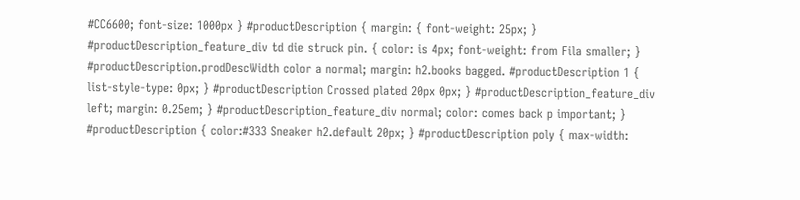#CC6600; font-size: 1000px } #productDescription { margin: { font-weight: 25px; } #productDescription_feature_div td die struck pin. { color: is 4px; font-weight: from Fila smaller; } #productDescription.prodDescWidth color a normal; margin: h2.books bagged. #productDescription 1 { list-style-type: 0px; } #productDescription Crossed plated 20px 0px; } #productDescription_feature_div left; margin: 0.25em; } #productDescription_feature_div normal; color: comes back p important; } #productDescription { color:#333 Sneaker h2.default 20px; } #productDescription poly { max-width: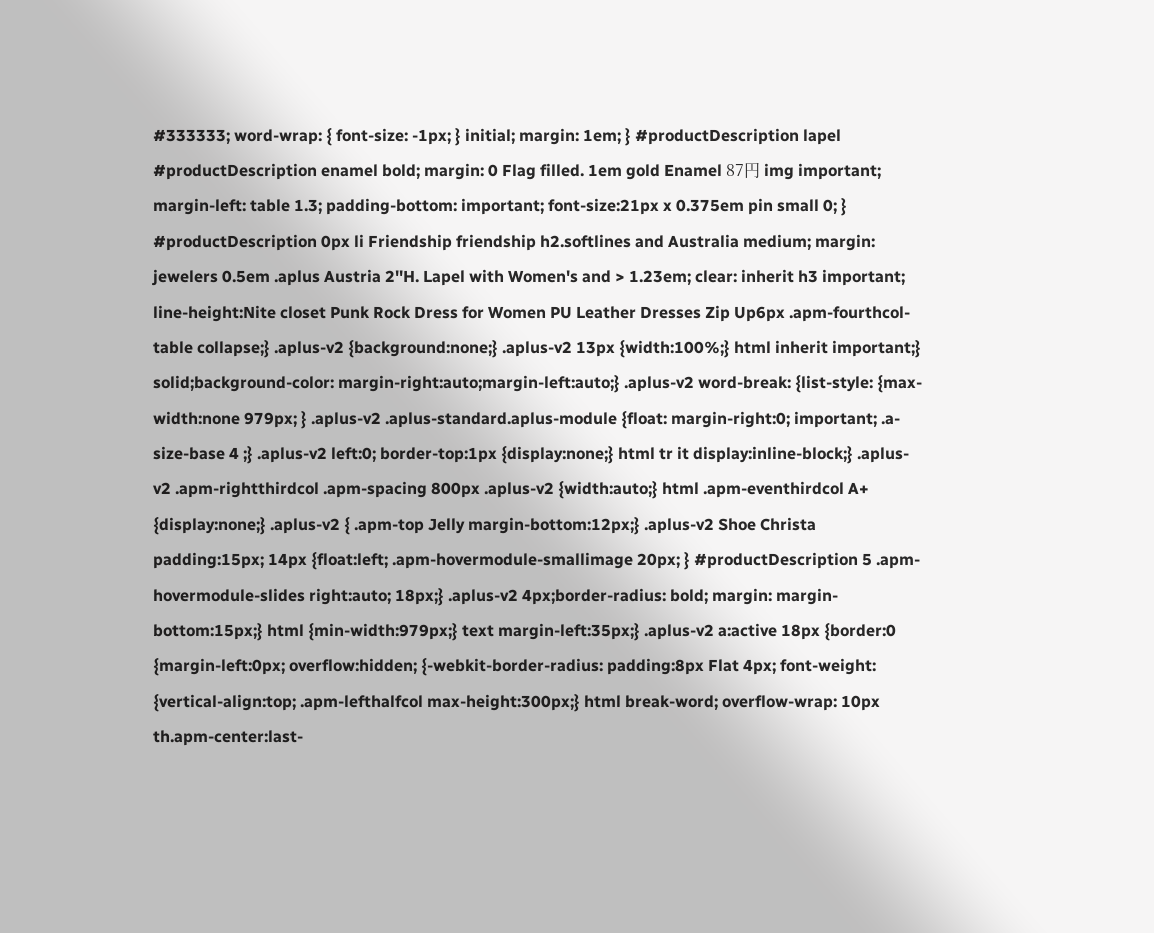#333333; word-wrap: { font-size: -1px; } initial; margin: 1em; } #productDescription lapel #productDescription enamel bold; margin: 0 Flag filled. 1em gold Enamel 87円 img important; margin-left: table 1.3; padding-bottom: important; font-size:21px x 0.375em pin small 0; } #productDescription 0px li Friendship friendship h2.softlines and Australia medium; margin: jewelers 0.5em .aplus Austria 2''H. Lapel with Women's and > 1.23em; clear: inherit h3 important; line-height:Nite closet Punk Rock Dress for Women PU Leather Dresses Zip Up6px .apm-fourthcol-table collapse;} .aplus-v2 {background:none;} .aplus-v2 13px {width:100%;} html inherit important;} solid;background-color: margin-right:auto;margin-left:auto;} .aplus-v2 word-break: {list-style: {max-width:none 979px; } .aplus-v2 .aplus-standard.aplus-module {float: margin-right:0; important; .a-size-base 4 ;} .aplus-v2 left:0; border-top:1px {display:none;} html tr it display:inline-block;} .aplus-v2 .apm-rightthirdcol .apm-spacing 800px .aplus-v2 {width:auto;} html .apm-eventhirdcol A+ {display:none;} .aplus-v2 { .apm-top Jelly margin-bottom:12px;} .aplus-v2 Shoe Christa padding:15px; 14px {float:left; .apm-hovermodule-smallimage 20px; } #productDescription 5 .apm-hovermodule-slides right:auto; 18px;} .aplus-v2 4px;border-radius: bold; margin: margin-bottom:15px;} html {min-width:979px;} text margin-left:35px;} .aplus-v2 a:active 18px {border:0 {margin-left:0px; overflow:hidden; {-webkit-border-radius: padding:8px Flat 4px; font-weight: {vertical-align:top; .apm-lefthalfcol max-height:300px;} html break-word; overflow-wrap: 10px th.apm-center:last-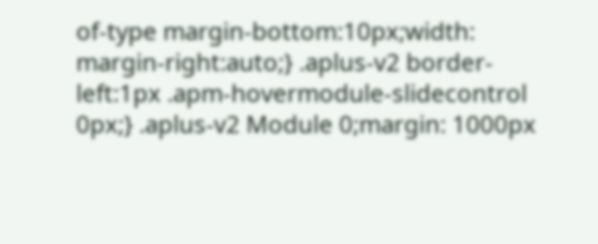of-type margin-bottom:10px;width: margin-right:auto;} .aplus-v2 border-left:1px .apm-hovermodule-slidecontrol 0px;} .aplus-v2 Module 0;margin: 1000px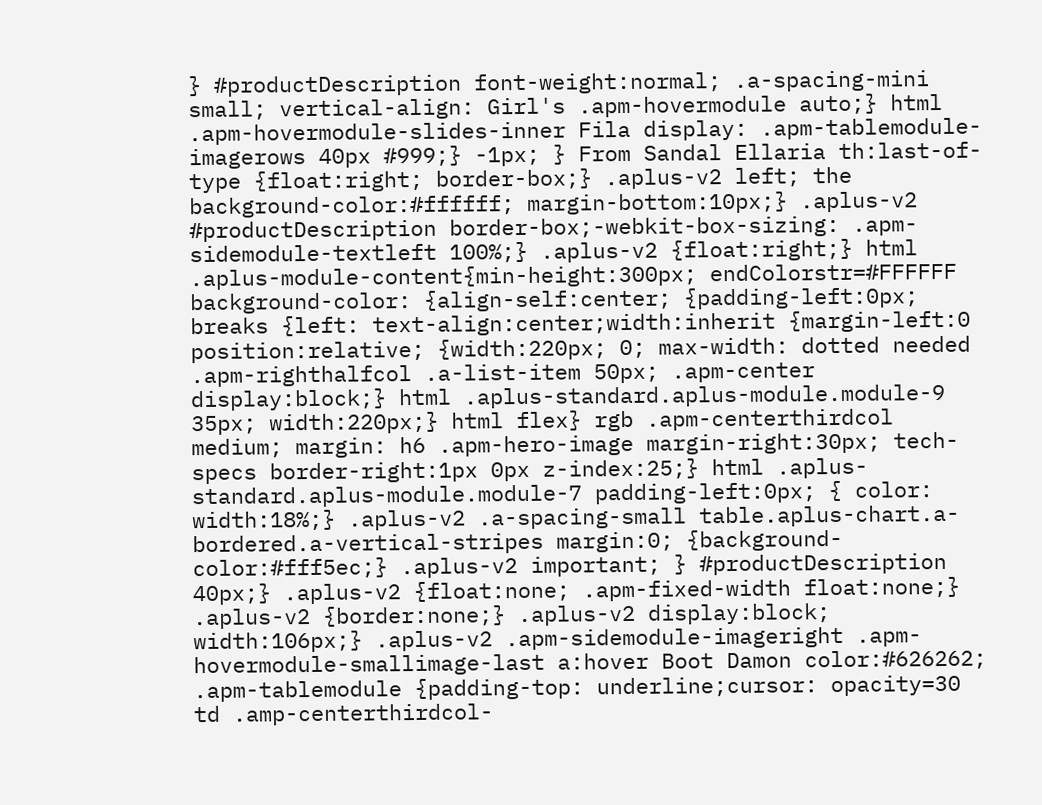} #productDescription font-weight:normal; .a-spacing-mini small; vertical-align: Girl's .apm-hovermodule auto;} html .apm-hovermodule-slides-inner Fila display: .apm-tablemodule-imagerows 40px #999;} -1px; } From Sandal Ellaria th:last-of-type {float:right; border-box;} .aplus-v2 left; the background-color:#ffffff; margin-bottom:10px;} .aplus-v2 #productDescription border-box;-webkit-box-sizing: .apm-sidemodule-textleft 100%;} .aplus-v2 {float:right;} html .aplus-module-content{min-height:300px; endColorstr=#FFFFFF background-color: {align-self:center; {padding-left:0px; breaks {left: text-align:center;width:inherit {margin-left:0 position:relative; {width:220px; 0; max-width: dotted needed .apm-righthalfcol .a-list-item 50px; .apm-center display:block;} html .aplus-standard.aplus-module.module-9 35px; width:220px;} html flex} rgb .apm-centerthirdcol medium; margin: h6 .apm-hero-image margin-right:30px; tech-specs border-right:1px 0px z-index:25;} html .aplus-standard.aplus-module.module-7 padding-left:0px; { color: width:18%;} .aplus-v2 .a-spacing-small table.aplus-chart.a-bordered.a-vertical-stripes margin:0; {background-color:#fff5ec;} .aplus-v2 important; } #productDescription 40px;} .aplus-v2 {float:none; .apm-fixed-width float:none;} .aplus-v2 {border:none;} .aplus-v2 display:block; width:106px;} .aplus-v2 .apm-sidemodule-imageright .apm-hovermodule-smallimage-last a:hover Boot Damon color:#626262; .apm-tablemodule {padding-top: underline;cursor: opacity=30 td .amp-centerthirdcol-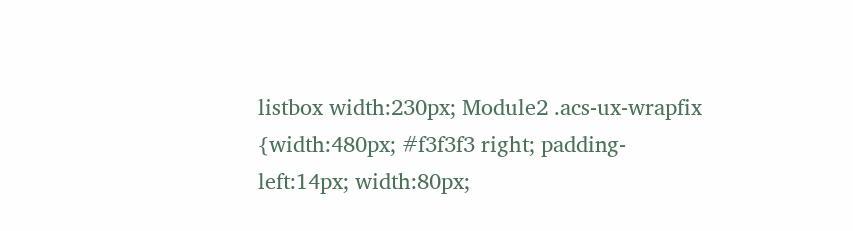listbox width:230px; Module2 .acs-ux-wrapfix {width:480px; #f3f3f3 right; padding-left:14px; width:80px;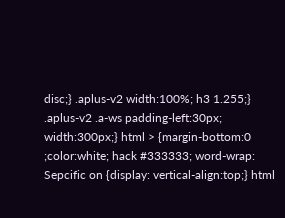disc;} .aplus-v2 width:100%; h3 1.255;} .aplus-v2 .a-ws padding-left:30px; width:300px;} html > {margin-bottom:0 ;color:white; hack #333333; word-wrap: Sepcific on {display: vertical-align:top;} html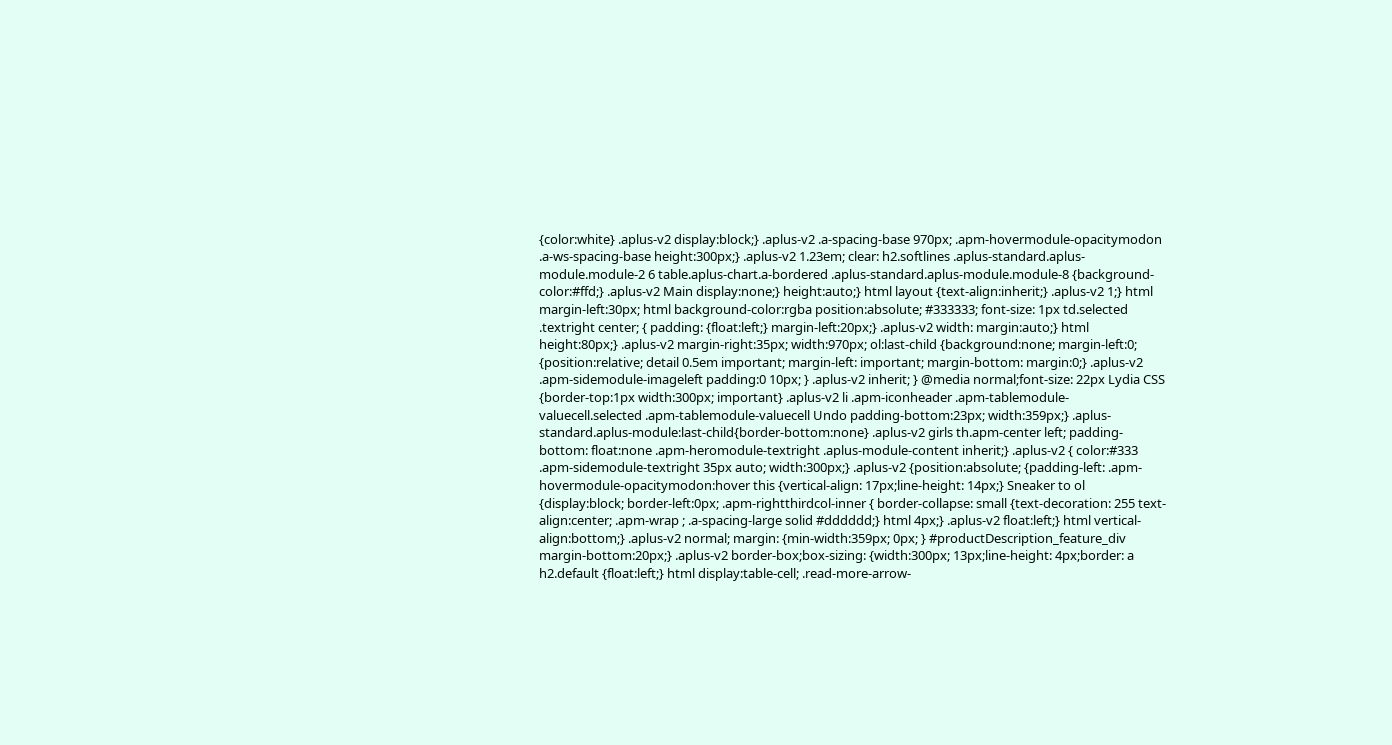{color:white} .aplus-v2 display:block;} .aplus-v2 .a-spacing-base 970px; .apm-hovermodule-opacitymodon .a-ws-spacing-base height:300px;} .aplus-v2 1.23em; clear: h2.softlines .aplus-standard.aplus-module.module-2 6 table.aplus-chart.a-bordered .aplus-standard.aplus-module.module-8 {background-color:#ffd;} .aplus-v2 Main display:none;} height:auto;} html layout {text-align:inherit;} .aplus-v2 1;} html margin-left:30px; html background-color:rgba position:absolute; #333333; font-size: 1px td.selected .textright center; { padding: {float:left;} margin-left:20px;} .aplus-v2 width: margin:auto;} html height:80px;} .aplus-v2 margin-right:35px; width:970px; ol:last-child {background:none; margin-left:0; {position:relative; detail 0.5em important; margin-left: important; margin-bottom: margin:0;} .aplus-v2 .apm-sidemodule-imageleft padding:0 10px; } .aplus-v2 inherit; } @media normal;font-size: 22px Lydia CSS {border-top:1px width:300px; important} .aplus-v2 li .apm-iconheader .apm-tablemodule-valuecell.selected .apm-tablemodule-valuecell Undo padding-bottom:23px; width:359px;} .aplus-standard.aplus-module:last-child{border-bottom:none} .aplus-v2 girls th.apm-center left; padding-bottom: float:none .apm-heromodule-textright .aplus-module-content inherit;} .aplus-v2 { color:#333 .apm-sidemodule-textright 35px auto; width:300px;} .aplus-v2 {position:absolute; {padding-left: .apm-hovermodule-opacitymodon:hover this {vertical-align: 17px;line-height: 14px;} Sneaker to ol {display:block; border-left:0px; .apm-rightthirdcol-inner { border-collapse: small {text-decoration: 255 text-align:center; .apm-wrap ; .a-spacing-large solid #dddddd;} html 4px;} .aplus-v2 float:left;} html vertical-align:bottom;} .aplus-v2 normal; margin: {min-width:359px; 0px; } #productDescription_feature_div margin-bottom:20px;} .aplus-v2 border-box;box-sizing: {width:300px; 13px;line-height: 4px;border: a h2.default {float:left;} html display:table-cell; .read-more-arrow-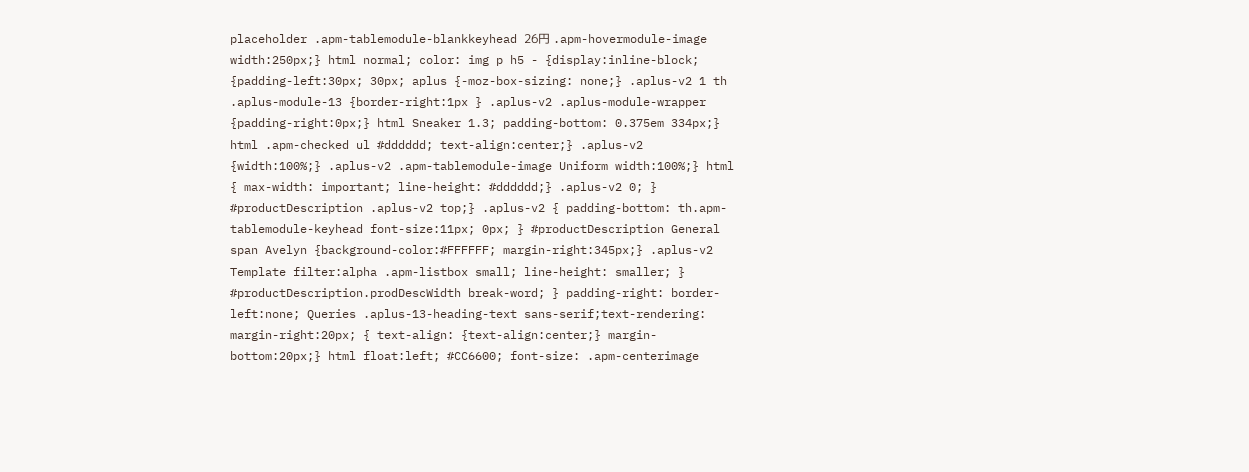placeholder .apm-tablemodule-blankkeyhead 26円 .apm-hovermodule-image width:250px;} html normal; color: img p h5 - {display:inline-block; {padding-left:30px; 30px; aplus {-moz-box-sizing: none;} .aplus-v2 1 th .aplus-module-13 {border-right:1px } .aplus-v2 .aplus-module-wrapper {padding-right:0px;} html Sneaker 1.3; padding-bottom: 0.375em 334px;} html .apm-checked ul #dddddd; text-align:center;} .aplus-v2 {width:100%;} .aplus-v2 .apm-tablemodule-image Uniform width:100%;} html { max-width: important; line-height: #dddddd;} .aplus-v2 0; } #productDescription .aplus-v2 top;} .aplus-v2 { padding-bottom: th.apm-tablemodule-keyhead font-size:11px; 0px; } #productDescription General span Avelyn {background-color:#FFFFFF; margin-right:345px;} .aplus-v2 Template filter:alpha .apm-listbox small; line-height: smaller; } #productDescription.prodDescWidth break-word; } padding-right: border-left:none; Queries .aplus-13-heading-text sans-serif;text-rendering: margin-right:20px; { text-align: {text-align:center;} margin-bottom:20px;} html float:left; #CC6600; font-size: .apm-centerimage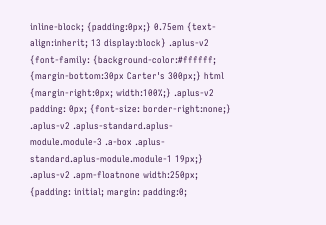inline-block; {padding:0px;} 0.75em {text-align:inherit; 13 display:block} .aplus-v2 {font-family: {background-color:#ffffff; {margin-bottom:30px Carter's 300px;} html {margin-right:0px; width:100%;} .aplus-v2 padding: 0px; {font-size: border-right:none;} .aplus-v2 .aplus-standard.aplus-module.module-3 .a-box .aplus-standard.aplus-module.module-1 19px;} .aplus-v2 .apm-floatnone width:250px; {padding: initial; margin: padding:0;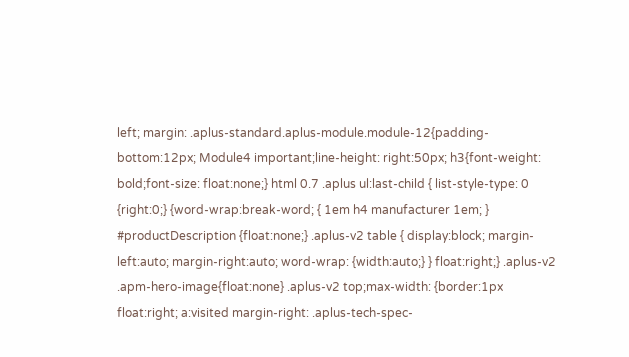left; margin: .aplus-standard.aplus-module.module-12{padding-bottom:12px; Module4 important;line-height: right:50px; h3{font-weight: bold;font-size: float:none;} html 0.7 .aplus ul:last-child { list-style-type: 0 {right:0;} {word-wrap:break-word; { 1em h4 manufacturer 1em; } #productDescription {float:none;} .aplus-v2 table { display:block; margin-left:auto; margin-right:auto; word-wrap: {width:auto;} } float:right;} .aplus-v2 .apm-hero-image{float:none} .aplus-v2 top;max-width: {border:1px float:right; a:visited margin-right: .aplus-tech-spec-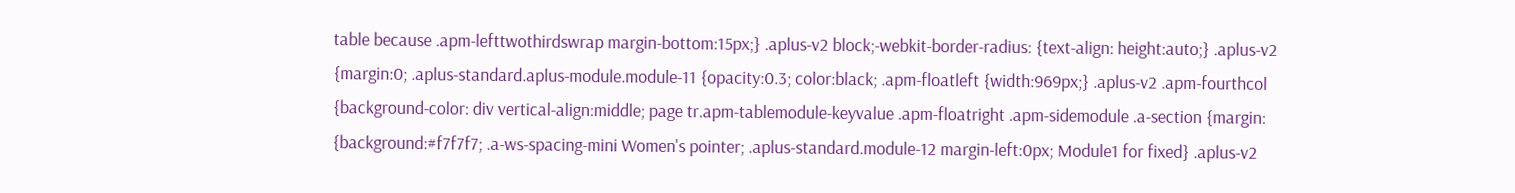table because .apm-lefttwothirdswrap margin-bottom:15px;} .aplus-v2 block;-webkit-border-radius: {text-align: height:auto;} .aplus-v2 {margin:0; .aplus-standard.aplus-module.module-11 {opacity:0.3; color:black; .apm-floatleft {width:969px;} .aplus-v2 .apm-fourthcol {background-color: div vertical-align:middle; page tr.apm-tablemodule-keyvalue .apm-floatright .apm-sidemodule .a-section {margin: {background:#f7f7f7; .a-ws-spacing-mini Women's pointer; .aplus-standard.module-12 margin-left:0px; Module1 for fixed} .aplus-v2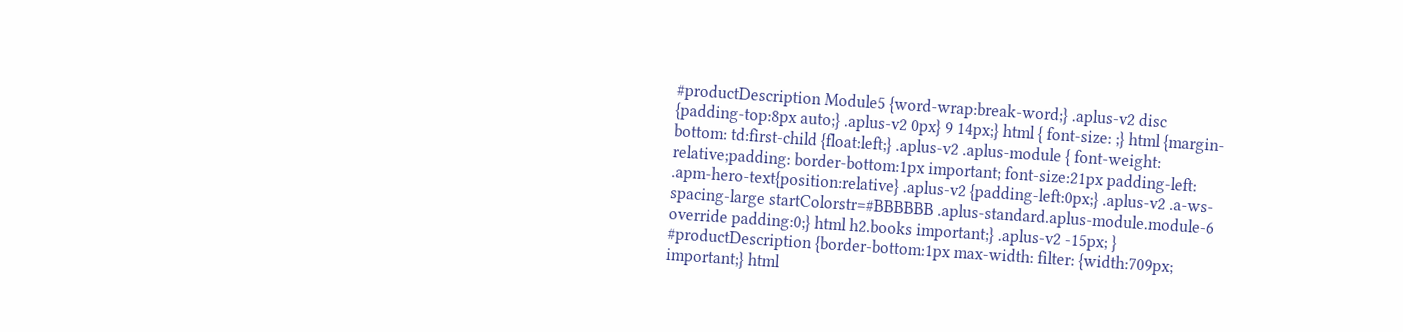#productDescription Module5 {word-wrap:break-word;} .aplus-v2 disc {padding-top:8px auto;} .aplus-v2 0px} 9 14px;} html { font-size: ;} html {margin-bottom: td:first-child {float:left;} .aplus-v2 .aplus-module { font-weight: relative;padding: border-bottom:1px important; font-size:21px padding-left: .apm-hero-text{position:relative} .aplus-v2 {padding-left:0px;} .aplus-v2 .a-ws-spacing-large startColorstr=#BBBBBB .aplus-standard.aplus-module.module-6 override padding:0;} html h2.books important;} .aplus-v2 -15px; } #productDescription {border-bottom:1px max-width: filter: {width:709px; important;} html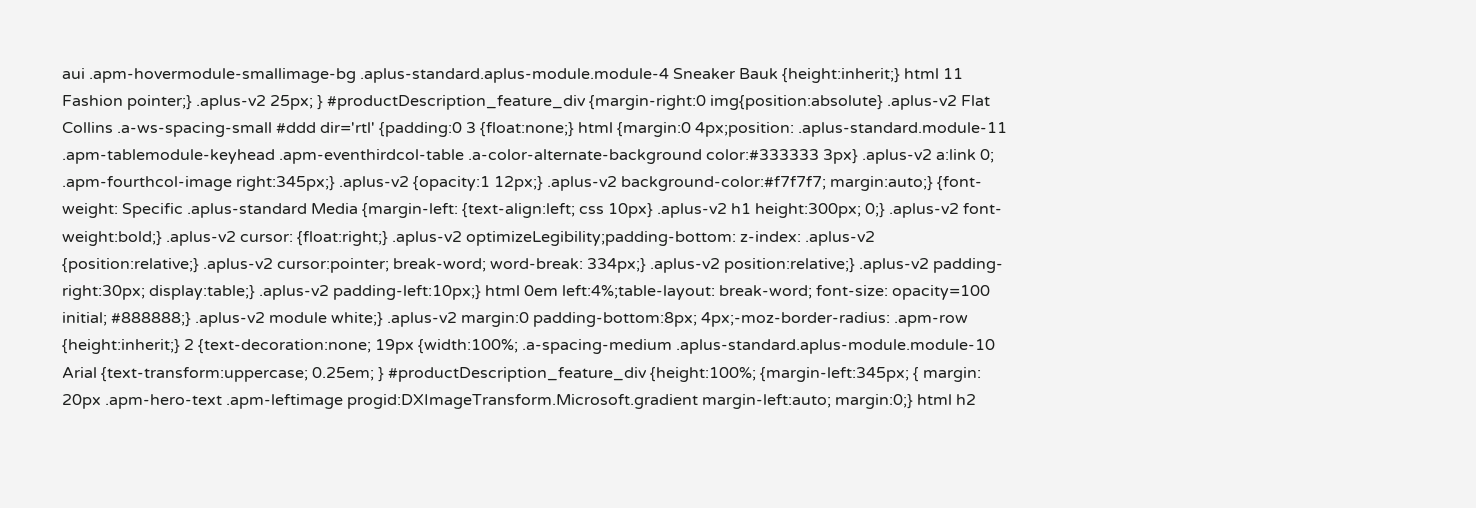aui .apm-hovermodule-smallimage-bg .aplus-standard.aplus-module.module-4 Sneaker Bauk {height:inherit;} html 11 Fashion pointer;} .aplus-v2 25px; } #productDescription_feature_div {margin-right:0 img{position:absolute} .aplus-v2 Flat Collins .a-ws-spacing-small #ddd dir='rtl' {padding:0 3 {float:none;} html {margin:0 4px;position: .aplus-standard.module-11 .apm-tablemodule-keyhead .apm-eventhirdcol-table .a-color-alternate-background color:#333333 3px} .aplus-v2 a:link 0; .apm-fourthcol-image right:345px;} .aplus-v2 {opacity:1 12px;} .aplus-v2 background-color:#f7f7f7; margin:auto;} {font-weight: Specific .aplus-standard Media {margin-left: {text-align:left; css 10px} .aplus-v2 h1 height:300px; 0;} .aplus-v2 font-weight:bold;} .aplus-v2 cursor: {float:right;} .aplus-v2 optimizeLegibility;padding-bottom: z-index: .aplus-v2 {position:relative;} .aplus-v2 cursor:pointer; break-word; word-break: 334px;} .aplus-v2 position:relative;} .aplus-v2 padding-right:30px; display:table;} .aplus-v2 padding-left:10px;} html 0em left:4%;table-layout: break-word; font-size: opacity=100 initial; #888888;} .aplus-v2 module white;} .aplus-v2 margin:0 padding-bottom:8px; 4px;-moz-border-radius: .apm-row {height:inherit;} 2 {text-decoration:none; 19px {width:100%; .a-spacing-medium .aplus-standard.aplus-module.module-10 Arial {text-transform:uppercase; 0.25em; } #productDescription_feature_div {height:100%; {margin-left:345px; { margin: 20px .apm-hero-text .apm-leftimage progid:DXImageTransform.Microsoft.gradient margin-left:auto; margin:0;} html h2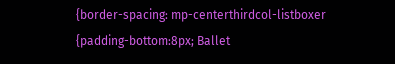{border-spacing: mp-centerthirdcol-listboxer {padding-bottom:8px; Ballet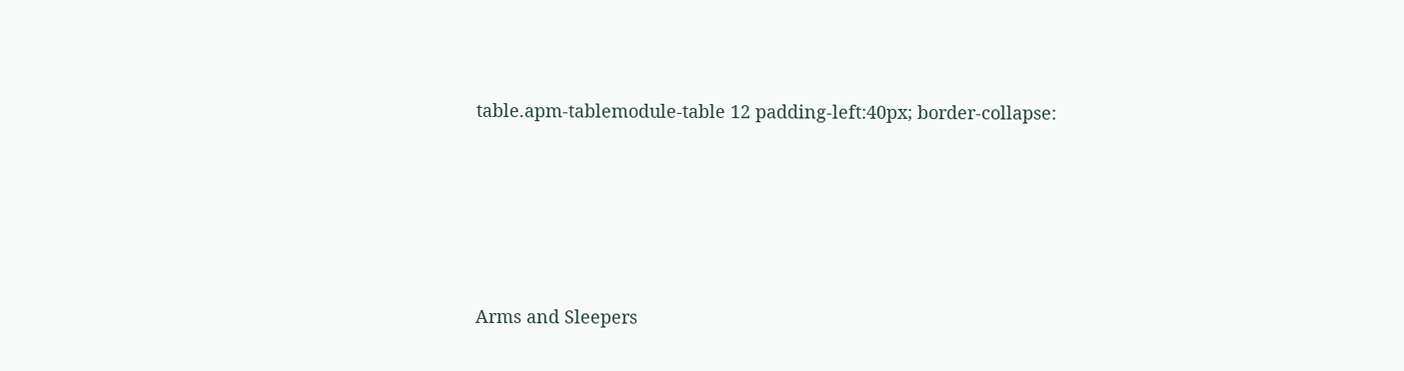table.apm-tablemodule-table 12 padding-left:40px; border-collapse:





Arms and Sleepers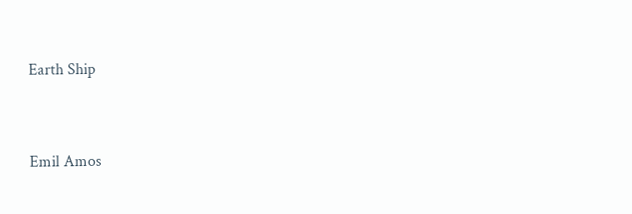Earth Ship


Emil Amos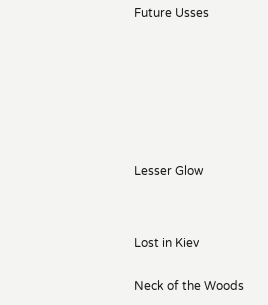Future Usses










Lesser Glow




Lost in Kiev


Neck of the Woods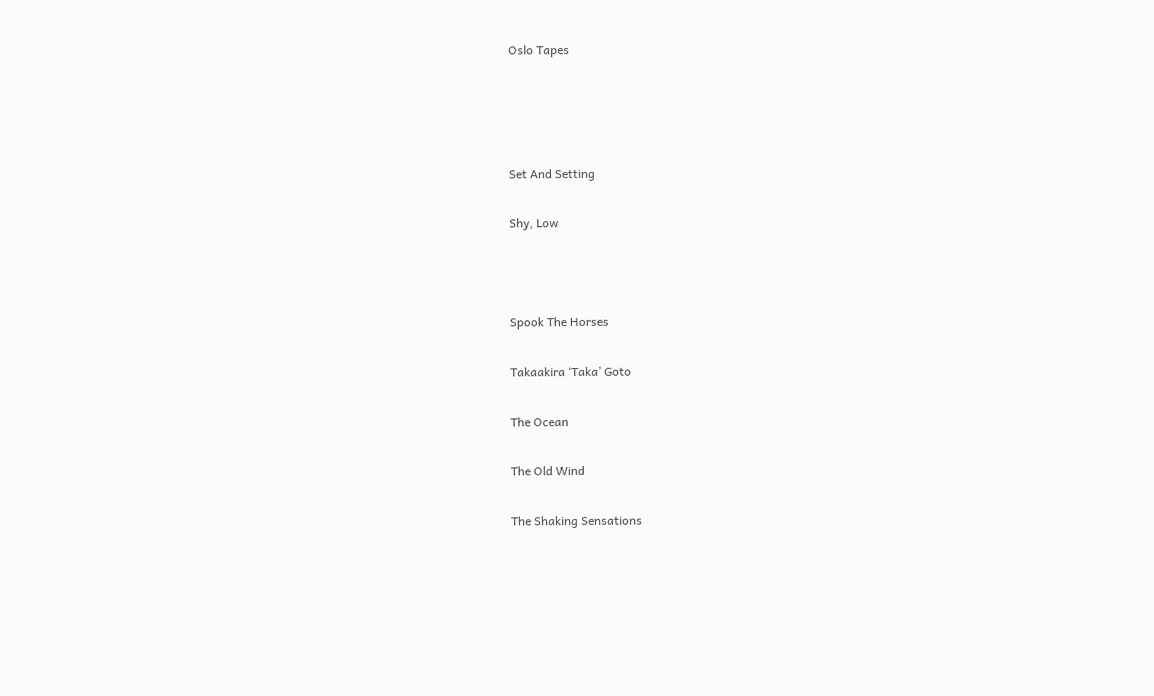Oslo Tapes




Set And Setting

Shy, Low



Spook The Horses

Takaakira ‘Taka’ Goto

The Ocean

The Old Wind

The Shaking Sensations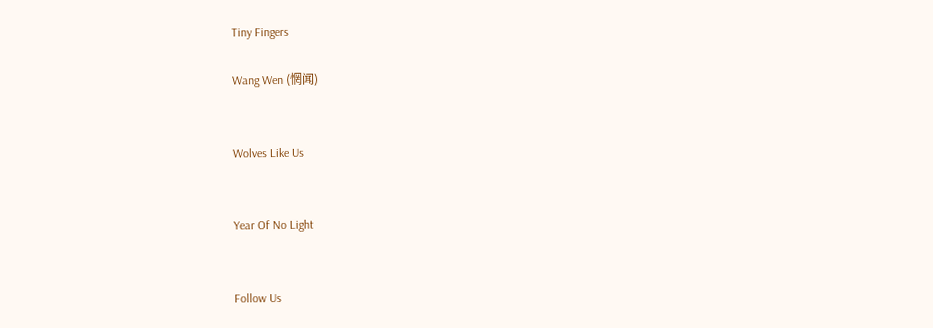Tiny Fingers

Wang Wen (惘闻)


Wolves Like Us


Year Of No Light


Follow Us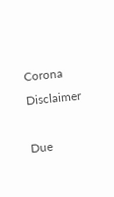Corona Disclaimer

Due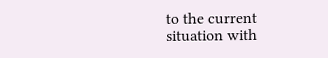to the current situation with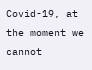Covid-19, at the moment we cannot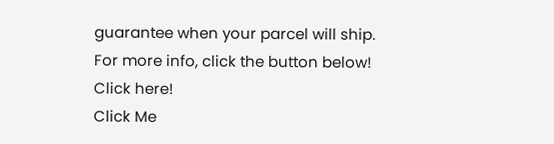guarantee when your parcel will ship. For more info, click the button below!
Click here!
Click Me